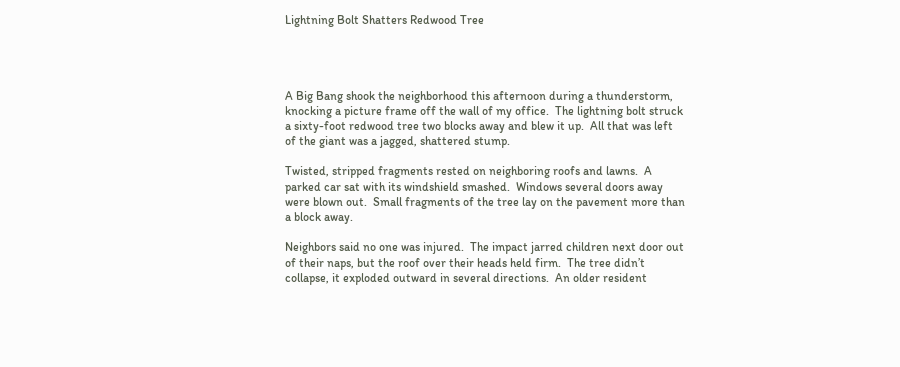Lightning Bolt Shatters Redwood Tree




A Big Bang shook the neighborhood this afternoon during a thunderstorm, knocking a picture frame off the wall of my office.  The lightning bolt struck a sixty-foot redwood tree two blocks away and blew it up.  All that was left of the giant was a jagged, shattered stump.

Twisted, stripped fragments rested on neighboring roofs and lawns.  A parked car sat with its windshield smashed.  Windows several doors away were blown out.  Small fragments of the tree lay on the pavement more than a block away.

Neighbors said no one was injured.  The impact jarred children next door out of their naps, but the roof over their heads held firm.  The tree didn’t collapse, it exploded outward in several directions.  An older resident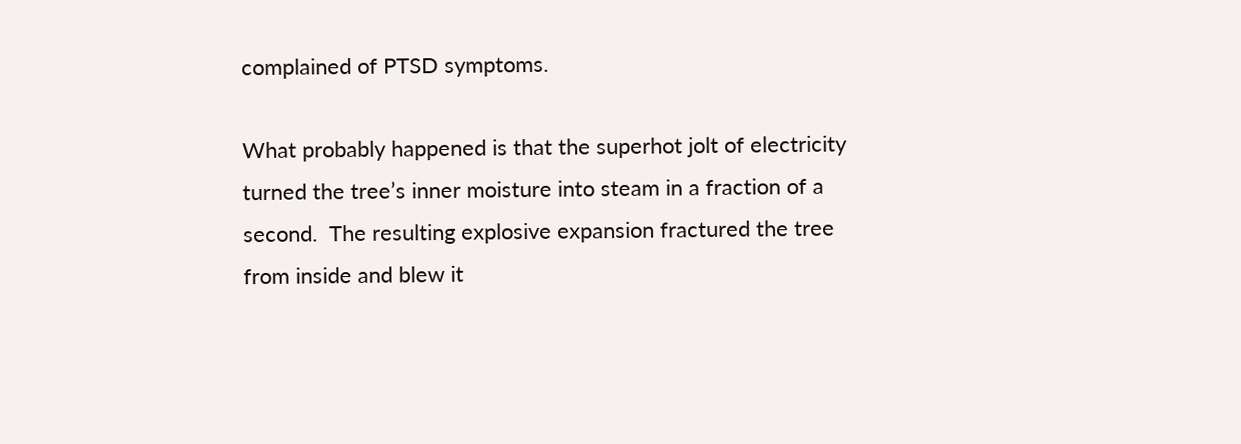complained of PTSD symptoms.

What probably happened is that the superhot jolt of electricity turned the tree’s inner moisture into steam in a fraction of a second.  The resulting explosive expansion fractured the tree from inside and blew it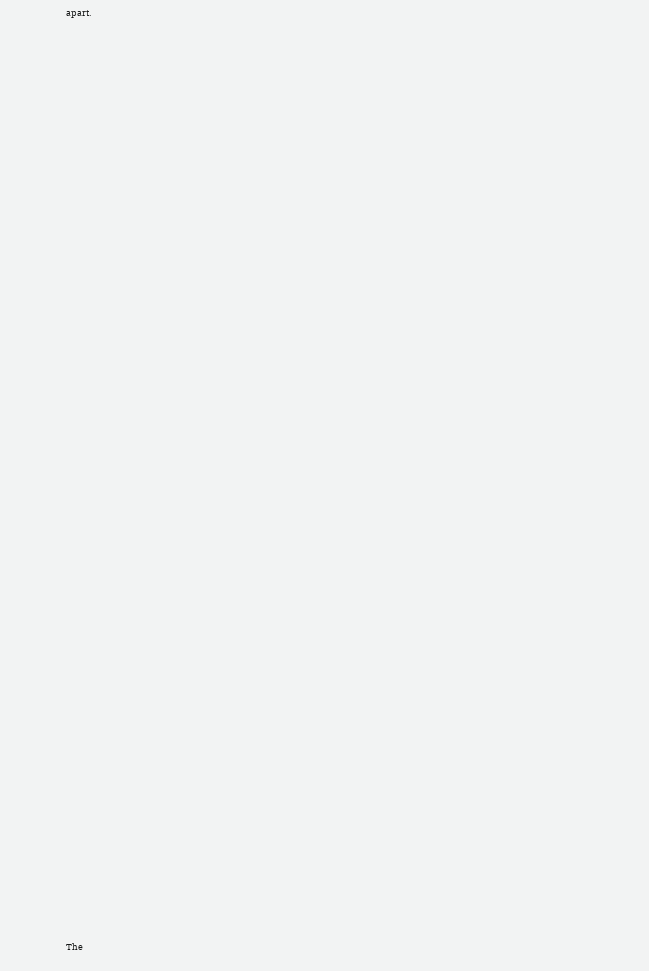apart.





















































The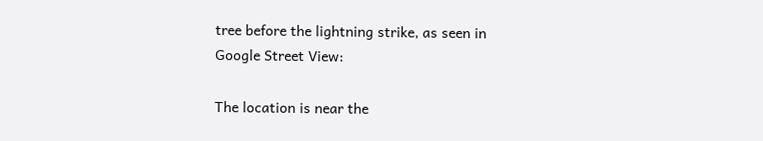tree before the lightning strike, as seen in Google Street View:

The location is near the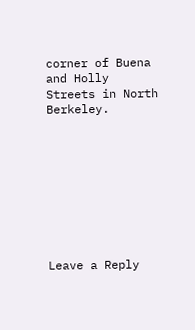corner of Buena and Holly Streets in North Berkeley.









Leave a Reply